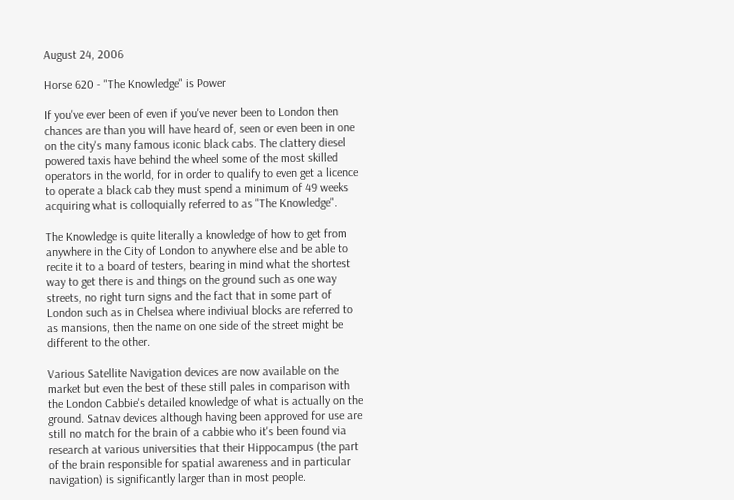August 24, 2006

Horse 620 - "The Knowledge" is Power

If you've ever been of even if you've never been to London then chances are than you will have heard of, seen or even been in one on the city's many famous iconic black cabs. The clattery diesel powered taxis have behind the wheel some of the most skilled operators in the world, for in order to qualify to even get a licence to operate a black cab they must spend a minimum of 49 weeks acquiring what is colloquially referred to as "The Knowledge".

The Knowledge is quite literally a knowledge of how to get from anywhere in the City of London to anywhere else and be able to recite it to a board of testers, bearing in mind what the shortest way to get there is and things on the ground such as one way streets, no right turn signs and the fact that in some part of London such as in Chelsea where indiviual blocks are referred to as mansions, then the name on one side of the street might be different to the other.

Various Satellite Navigation devices are now available on the market but even the best of these still pales in comparison with the London Cabbie's detailed knowledge of what is actually on the ground. Satnav devices although having been approved for use are still no match for the brain of a cabbie who it's been found via research at various universities that their Hippocampus (the part of the brain responsible for spatial awareness and in particular navigation) is significantly larger than in most people.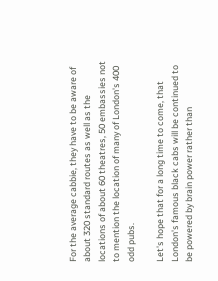For the average cabbie, they have to be aware of about 320 standard routes as well as the locations of about 60 theatres, 50 embassies not to mention the location of many of London's 400 odd pubs.

Let's hope that for a long time to come, that London's famous black cabs will be continued to be powered by brain power rather than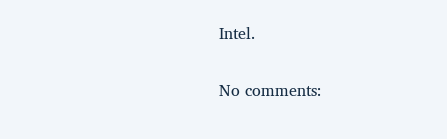Intel.

No comments: